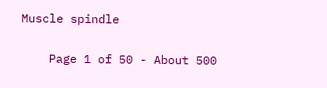Muscle spindle

    Page 1 of 50 - About 500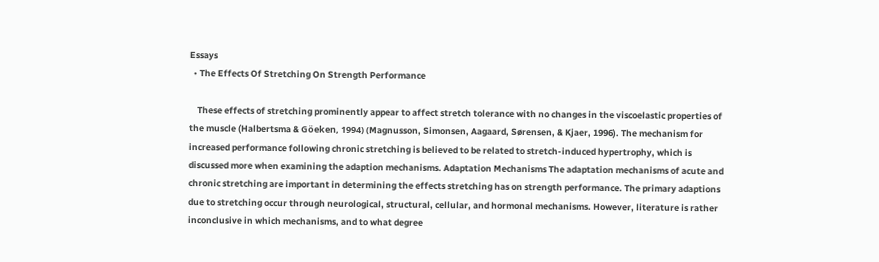Essays
  • The Effects Of Stretching On Strength Performance

    These effects of stretching prominently appear to affect stretch tolerance with no changes in the viscoelastic properties of the muscle (Halbertsma & Göeken, 1994) (Magnusson, Simonsen, Aagaard, Sørensen, & Kjaer, 1996). The mechanism for increased performance following chronic stretching is believed to be related to stretch-induced hypertrophy, which is discussed more when examining the adaption mechanisms. Adaptation Mechanisms The adaptation mechanisms of acute and chronic stretching are important in determining the effects stretching has on strength performance. The primary adaptions due to stretching occur through neurological, structural, cellular, and hormonal mechanisms. However, literature is rather inconclusive in which mechanisms, and to what degree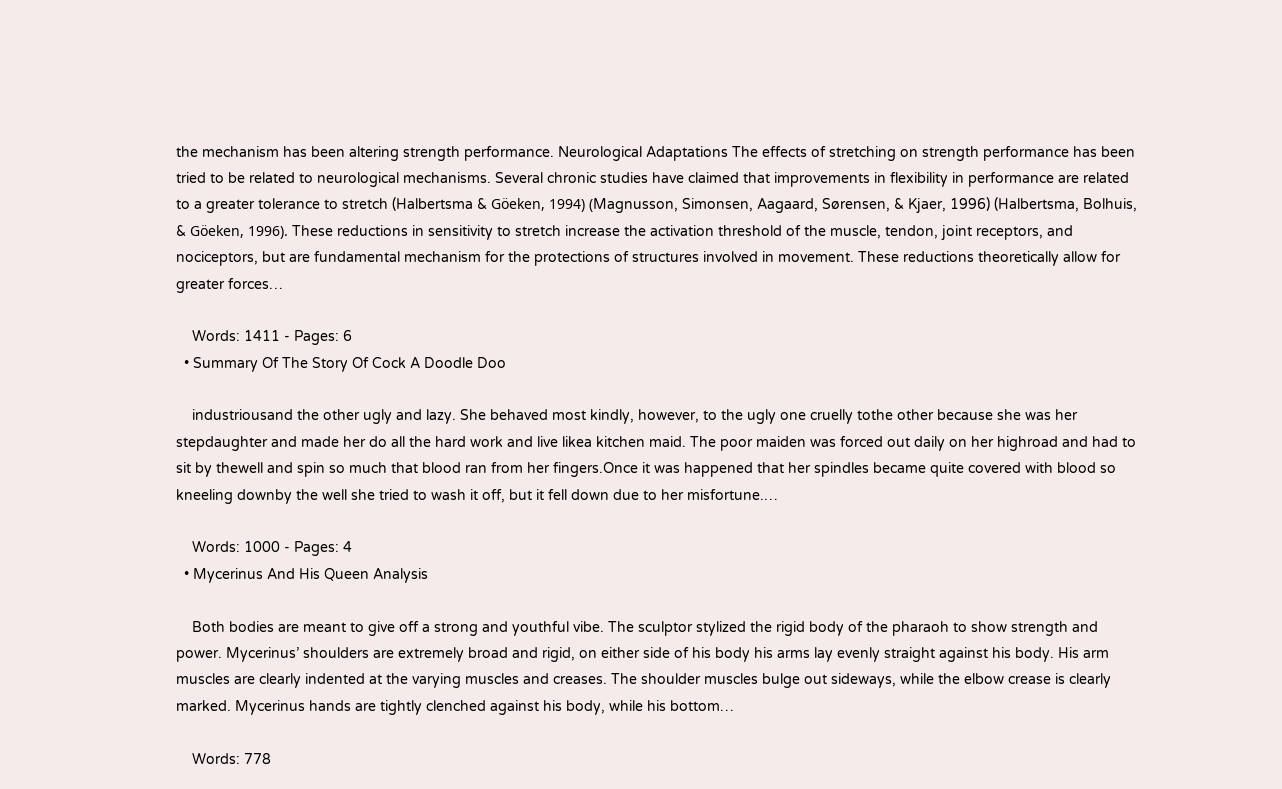the mechanism has been altering strength performance. Neurological Adaptations The effects of stretching on strength performance has been tried to be related to neurological mechanisms. Several chronic studies have claimed that improvements in flexibility in performance are related to a greater tolerance to stretch (Halbertsma & Göeken, 1994) (Magnusson, Simonsen, Aagaard, Sørensen, & Kjaer, 1996) (Halbertsma, Bolhuis, & Göeken, 1996). These reductions in sensitivity to stretch increase the activation threshold of the muscle, tendon, joint receptors, and nociceptors, but are fundamental mechanism for the protections of structures involved in movement. These reductions theoretically allow for greater forces…

    Words: 1411 - Pages: 6
  • Summary Of The Story Of Cock A Doodle Doo

    industriousand the other ugly and lazy. She behaved most kindly, however, to the ugly one cruelly tothe other because she was her stepdaughter and made her do all the hard work and live likea kitchen maid. The poor maiden was forced out daily on her highroad and had to sit by thewell and spin so much that blood ran from her fingers.Once it was happened that her spindles became quite covered with blood so kneeling downby the well she tried to wash it off, but it fell down due to her misfortune.…

    Words: 1000 - Pages: 4
  • Mycerinus And His Queen Analysis

    Both bodies are meant to give off a strong and youthful vibe. The sculptor stylized the rigid body of the pharaoh to show strength and power. Mycerinus’ shoulders are extremely broad and rigid, on either side of his body his arms lay evenly straight against his body. His arm muscles are clearly indented at the varying muscles and creases. The shoulder muscles bulge out sideways, while the elbow crease is clearly marked. Mycerinus hands are tightly clenched against his body, while his bottom…

    Words: 778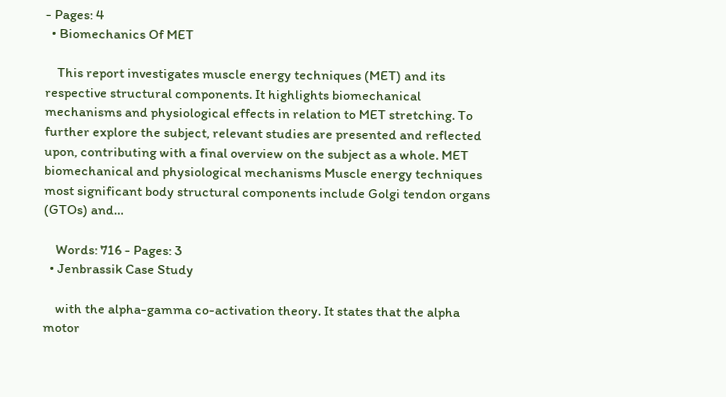- Pages: 4
  • Biomechanics Of MET

    This report investigates muscle energy techniques (MET) and its respective structural components. It highlights biomechanical mechanisms and physiological effects in relation to MET stretching. To further explore the subject, relevant studies are presented and reflected upon, contributing with a final overview on the subject as a whole. MET biomechanical and physiological mechanisms Muscle energy techniques most significant body structural components include Golgi tendon organs (GTOs) and…

    Words: 716 - Pages: 3
  • Jenbrassik Case Study

    with the alpha-gamma co-activation theory. It states that the alpha motor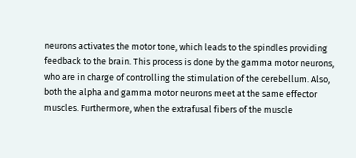neurons activates the motor tone, which leads to the spindles providing feedback to the brain. This process is done by the gamma motor neurons, who are in charge of controlling the stimulation of the cerebellum. Also, both the alpha and gamma motor neurons meet at the same effector muscles. Furthermore, when the extrafusal fibers of the muscle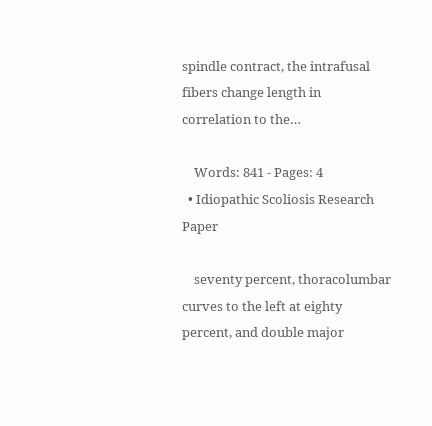spindle contract, the intrafusal fibers change length in correlation to the…

    Words: 841 - Pages: 4
  • Idiopathic Scoliosis Research Paper

    seventy percent, thoracolumbar curves to the left at eighty percent, and double major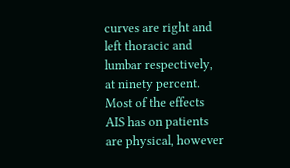curves are right and left thoracic and lumbar respectively, at ninety percent. Most of the effects AIS has on patients are physical, however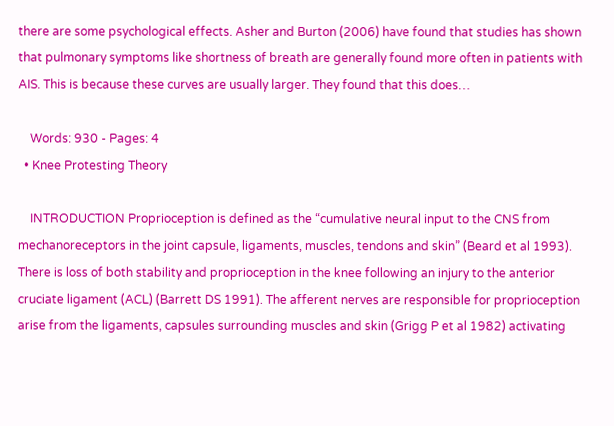there are some psychological effects. Asher and Burton (2006) have found that studies has shown that pulmonary symptoms like shortness of breath are generally found more often in patients with AIS. This is because these curves are usually larger. They found that this does…

    Words: 930 - Pages: 4
  • Knee Protesting Theory

    INTRODUCTION Proprioception is defined as the “cumulative neural input to the CNS from mechanoreceptors in the joint capsule, ligaments, muscles, tendons and skin” (Beard et al 1993). There is loss of both stability and proprioception in the knee following an injury to the anterior cruciate ligament (ACL) (Barrett DS 1991). The afferent nerves are responsible for proprioception arise from the ligaments, capsules surrounding muscles and skin (Grigg P et al 1982) activating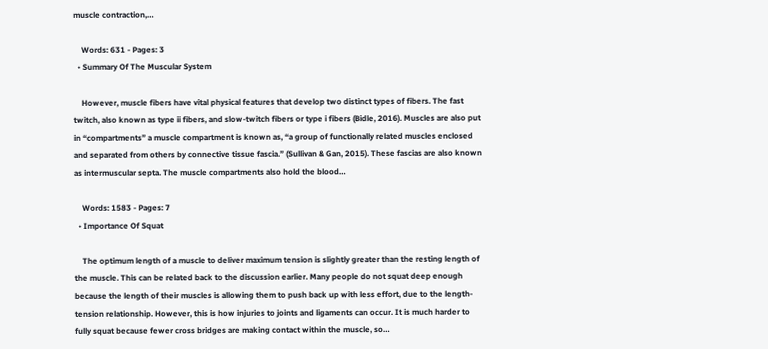muscle contraction,…

    Words: 631 - Pages: 3
  • Summary Of The Muscular System

    However, muscle fibers have vital physical features that develop two distinct types of fibers. The fast twitch, also known as type ii fibers, and slow-twitch fibers or type i fibers (Bidle, 2016). Muscles are also put in “compartments” a muscle compartment is known as, “a group of functionally related muscles enclosed and separated from others by connective tissue fascia.” (Sullivan & Gan, 2015). These fascias are also known as intermuscular septa. The muscle compartments also hold the blood…

    Words: 1583 - Pages: 7
  • Importance Of Squat

    The optimum length of a muscle to deliver maximum tension is slightly greater than the resting length of the muscle. This can be related back to the discussion earlier. Many people do not squat deep enough because the length of their muscles is allowing them to push back up with less effort, due to the length-tension relationship. However, this is how injuries to joints and ligaments can occur. It is much harder to fully squat because fewer cross bridges are making contact within the muscle, so…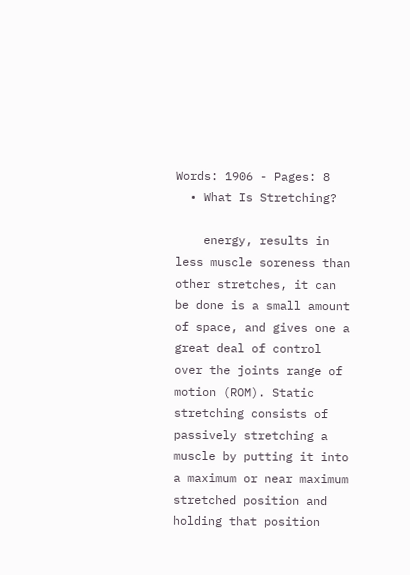Words: 1906 - Pages: 8
  • What Is Stretching?

    energy, results in less muscle soreness than other stretches, it can be done is a small amount of space, and gives one a great deal of control over the joints range of motion (ROM). Static stretching consists of passively stretching a muscle by putting it into a maximum or near maximum stretched position and holding that position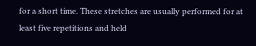for a short time. These stretches are usually performed for at least five repetitions and held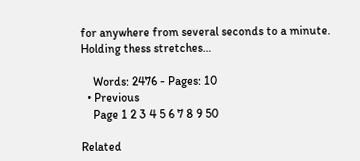for anywhere from several seconds to a minute. Holding thess stretches…

    Words: 2476 - Pages: 10
  • Previous
    Page 1 2 3 4 5 6 7 8 9 50

Related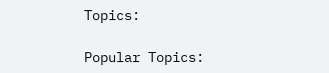Topics:

Popular Topics: